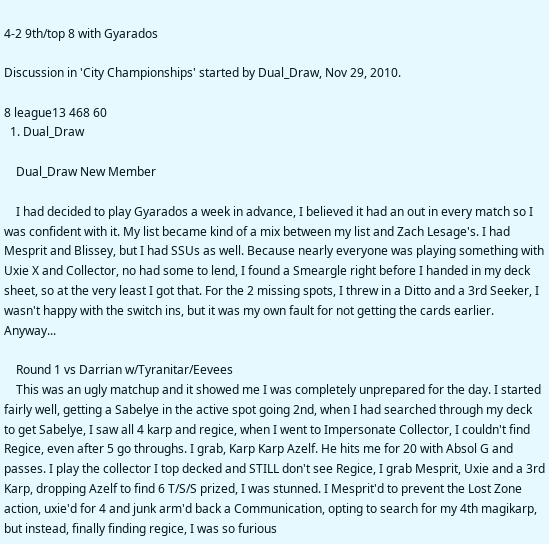4-2 9th/top 8 with Gyarados

Discussion in 'City Championships' started by Dual_Draw, Nov 29, 2010.

8 league13 468 60
  1. Dual_Draw

    Dual_Draw New Member

    I had decided to play Gyarados a week in advance, I believed it had an out in every match so I was confident with it. My list became kind of a mix between my list and Zach Lesage's. I had Mesprit and Blissey, but I had SSUs as well. Because nearly everyone was playing something with Uxie X and Collector, no had some to lend, I found a Smeargle right before I handed in my deck sheet, so at the very least I got that. For the 2 missing spots, I threw in a Ditto and a 3rd Seeker, I wasn't happy with the switch ins, but it was my own fault for not getting the cards earlier. Anyway...

    Round 1 vs Darrian w/Tyranitar/Eevees
    This was an ugly matchup and it showed me I was completely unprepared for the day. I started fairly well, getting a Sabelye in the active spot going 2nd, when I had searched through my deck to get Sabelye, I saw all 4 karp and regice, when I went to Impersonate Collector, I couldn't find Regice, even after 5 go throughs. I grab, Karp Karp Azelf. He hits me for 20 with Absol G and passes. I play the collector I top decked and STILL don't see Regice, I grab Mesprit, Uxie and a 3rd Karp, dropping Azelf to find 6 T/S/S prized, I was stunned. I Mesprit'd to prevent the Lost Zone action, uxie'd for 4 and junk arm'd back a Communication, opting to search for my 4th magikarp, but instead, finally finding regice, I was so furious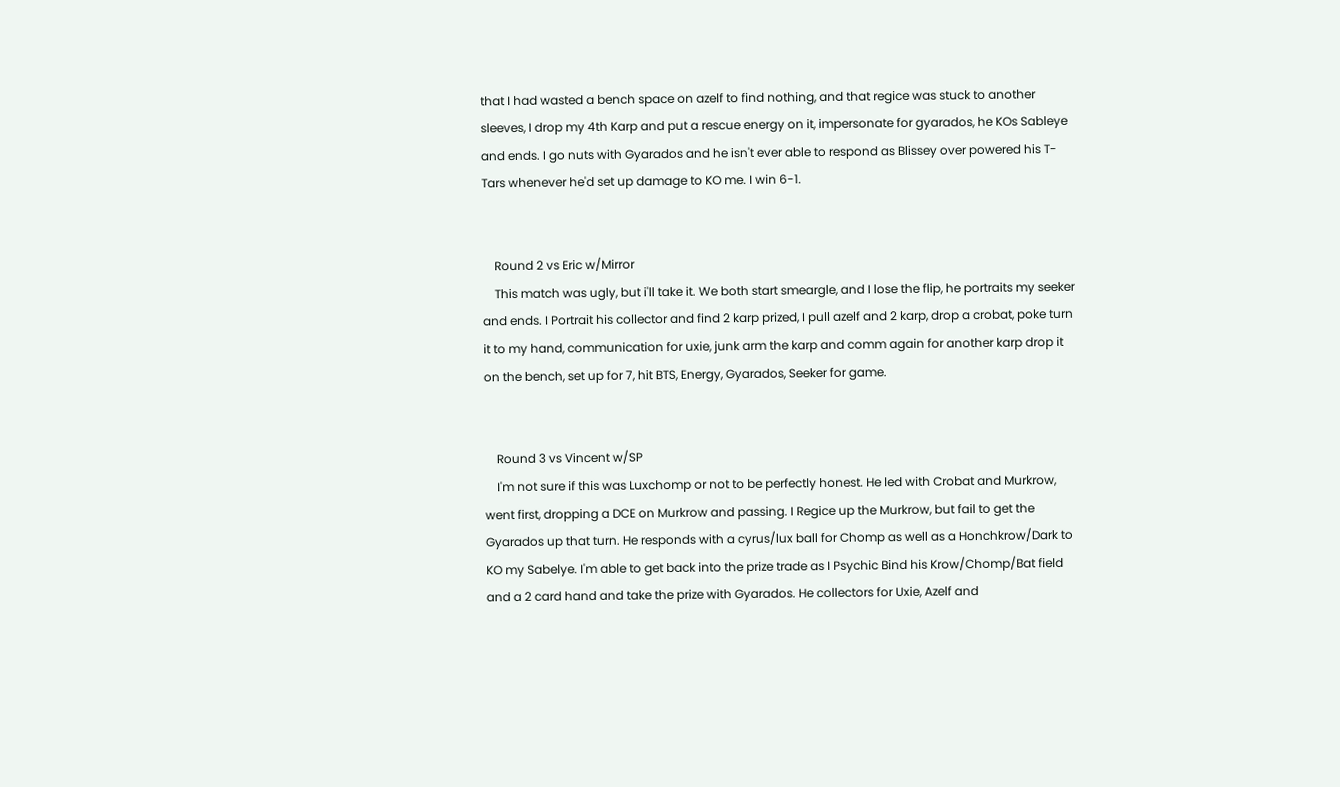that I had wasted a bench space on azelf to find nothing, and that regice was stuck to another sleeves, I drop my 4th Karp and put a rescue energy on it, impersonate for gyarados, he KOs Sableye and ends. I go nuts with Gyarados and he isn't ever able to respond as Blissey over powered his T-Tars whenever he'd set up damage to KO me. I win 6-1.


    Round 2 vs Eric w/Mirror
    This match was ugly, but i'll take it. We both start smeargle, and I lose the flip, he portraits my seeker and ends. I Portrait his collector and find 2 karp prized, I pull azelf and 2 karp, drop a crobat, poke turn it to my hand, communication for uxie, junk arm the karp and comm again for another karp drop it on the bench, set up for 7, hit BTS, Energy, Gyarados, Seeker for game.


    Round 3 vs Vincent w/SP
    I'm not sure if this was Luxchomp or not to be perfectly honest. He led with Crobat and Murkrow, went first, dropping a DCE on Murkrow and passing. I Regice up the Murkrow, but fail to get the Gyarados up that turn. He responds with a cyrus/lux ball for Chomp as well as a Honchkrow/Dark to KO my Sabelye. I'm able to get back into the prize trade as I Psychic Bind his Krow/Chomp/Bat field and a 2 card hand and take the prize with Gyarados. He collectors for Uxie, Azelf and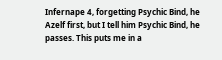Infernape 4, forgetting Psychic Bind, he Azelf first, but I tell him Psychic Bind, he passes. This puts me in a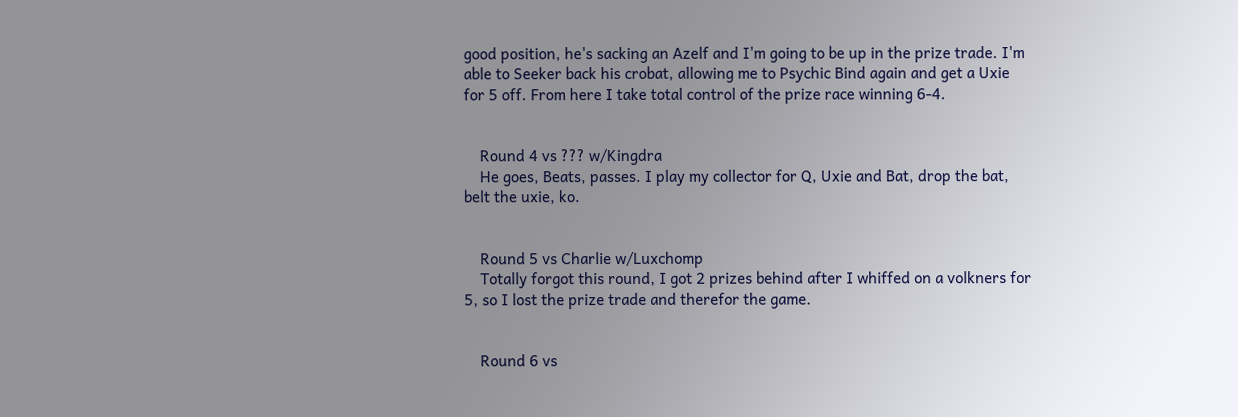good position, he's sacking an Azelf and I'm going to be up in the prize trade. I'm able to Seeker back his crobat, allowing me to Psychic Bind again and get a Uxie for 5 off. From here I take total control of the prize race winning 6-4.


    Round 4 vs ??? w/Kingdra
    He goes, Beats, passes. I play my collector for Q, Uxie and Bat, drop the bat, belt the uxie, ko.


    Round 5 vs Charlie w/Luxchomp
    Totally forgot this round, I got 2 prizes behind after I whiffed on a volkners for 5, so I lost the prize trade and therefor the game.


    Round 6 vs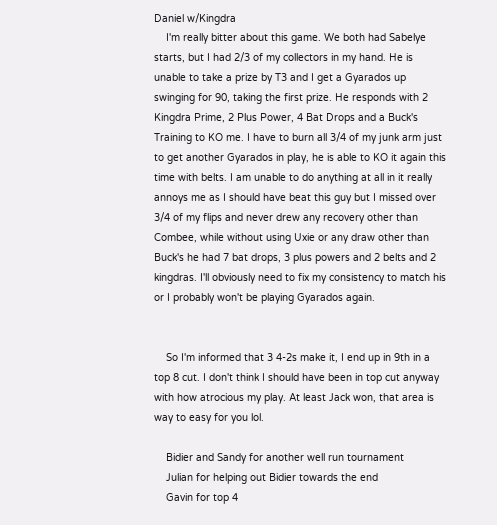Daniel w/Kingdra
    I'm really bitter about this game. We both had Sabelye starts, but I had 2/3 of my collectors in my hand. He is unable to take a prize by T3 and I get a Gyarados up swinging for 90, taking the first prize. He responds with 2 Kingdra Prime, 2 Plus Power, 4 Bat Drops and a Buck's Training to KO me. I have to burn all 3/4 of my junk arm just to get another Gyarados in play, he is able to KO it again this time with belts. I am unable to do anything at all in it really annoys me as I should have beat this guy but I missed over 3/4 of my flips and never drew any recovery other than Combee, while without using Uxie or any draw other than Buck's he had 7 bat drops, 3 plus powers and 2 belts and 2 kingdras. I'll obviously need to fix my consistency to match his or I probably won't be playing Gyarados again.


    So I'm informed that 3 4-2s make it, I end up in 9th in a top 8 cut. I don't think I should have been in top cut anyway with how atrocious my play. At least Jack won, that area is way to easy for you lol.

    Bidier and Sandy for another well run tournament
    Julian for helping out Bidier towards the end
    Gavin for top 4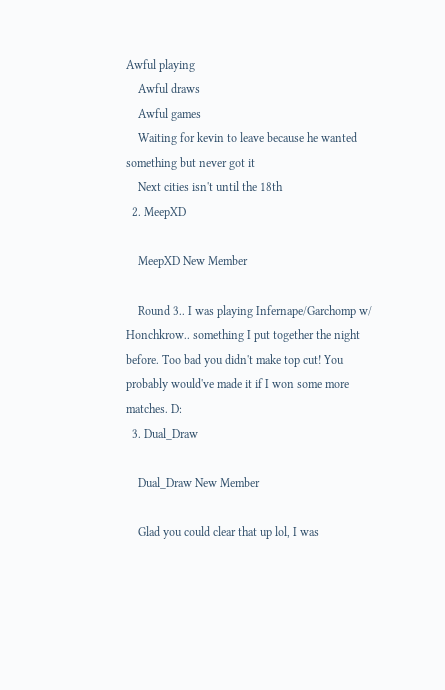Awful playing
    Awful draws
    Awful games
    Waiting for kevin to leave because he wanted something but never got it
    Next cities isn't until the 18th
  2. MeepXD

    MeepXD New Member

    Round 3.. I was playing Infernape/Garchomp w/ Honchkrow.. something I put together the night before. Too bad you didn't make top cut! You probably would've made it if I won some more matches. D:
  3. Dual_Draw

    Dual_Draw New Member

    Glad you could clear that up lol, I was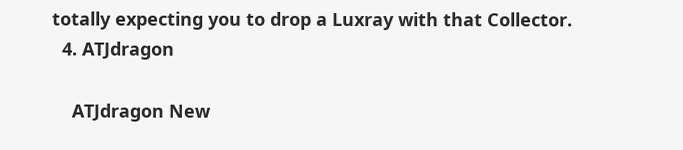totally expecting you to drop a Luxray with that Collector.
  4. ATJdragon

    ATJdragon New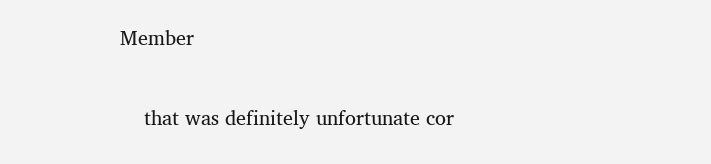Member

    that was definitely unfortunate cor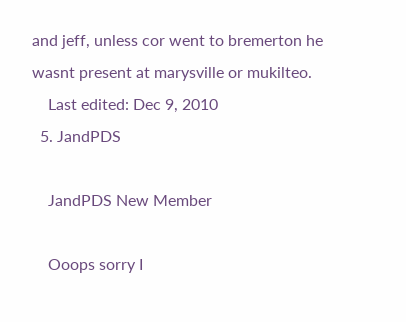and jeff, unless cor went to bremerton he wasnt present at marysville or mukilteo.
    Last edited: Dec 9, 2010
  5. JandPDS

    JandPDS New Member

    Ooops sorry I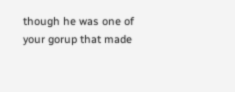though he was one of your gorup that made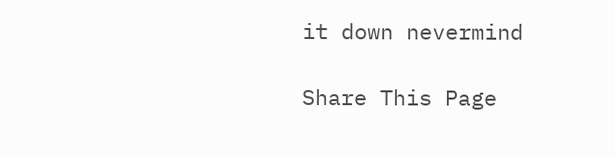it down nevermind

Share This Page